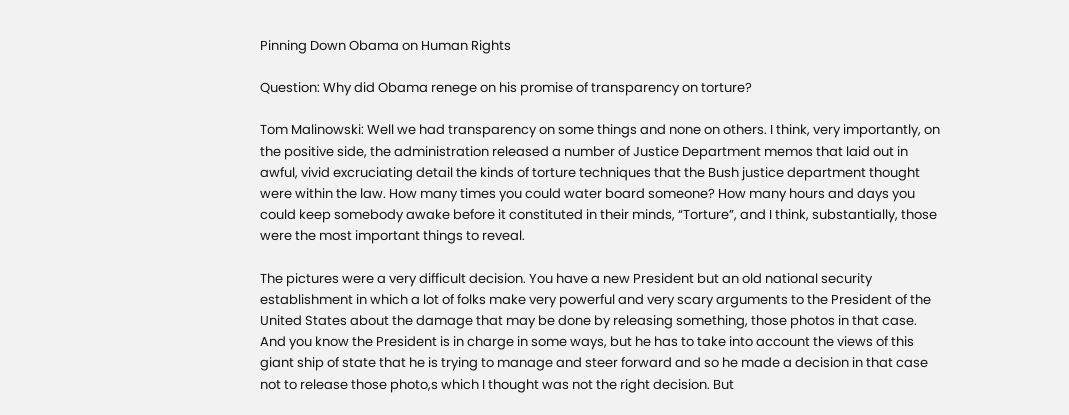Pinning Down Obama on Human Rights

Question: Why did Obama renege on his promise of transparency on torture?

Tom Malinowski: Well we had transparency on some things and none on others. I think, very importantly, on the positive side, the administration released a number of Justice Department memos that laid out in awful, vivid excruciating detail the kinds of torture techniques that the Bush justice department thought were within the law. How many times you could water board someone? How many hours and days you could keep somebody awake before it constituted in their minds, “Torture”, and I think, substantially, those were the most important things to reveal.

The pictures were a very difficult decision. You have a new President but an old national security establishment in which a lot of folks make very powerful and very scary arguments to the President of the United States about the damage that may be done by releasing something, those photos in that case. And you know the President is in charge in some ways, but he has to take into account the views of this giant ship of state that he is trying to manage and steer forward and so he made a decision in that case not to release those photo,s which I thought was not the right decision. But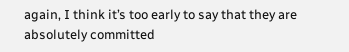again, I think it’s too early to say that they are absolutely committed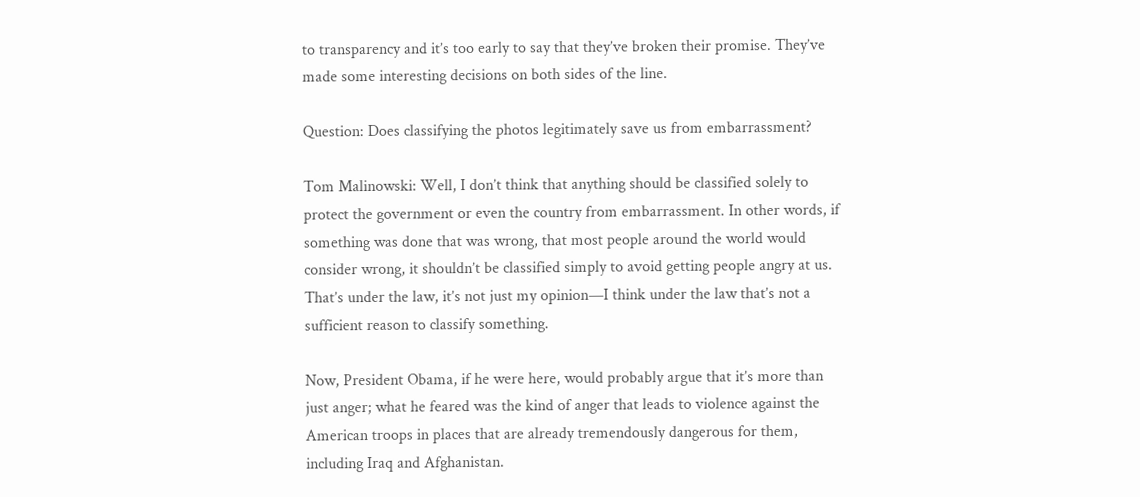to transparency and it’s too early to say that they’ve broken their promise. They’ve made some interesting decisions on both sides of the line.

Question: Does classifying the photos legitimately save us from embarrassment?

Tom Malinowski: Well, I don’t think that anything should be classified solely to protect the government or even the country from embarrassment. In other words, if something was done that was wrong, that most people around the world would consider wrong, it shouldn’t be classified simply to avoid getting people angry at us. That’s under the law, it’s not just my opinion—I think under the law that’s not a sufficient reason to classify something.

Now, President Obama, if he were here, would probably argue that it’s more than just anger; what he feared was the kind of anger that leads to violence against the American troops in places that are already tremendously dangerous for them, including Iraq and Afghanistan.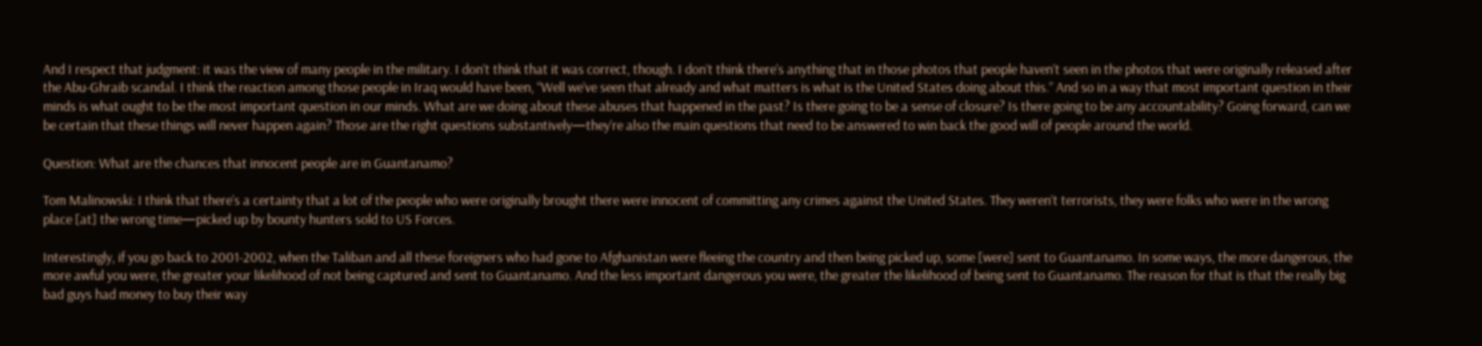And I respect that judgment: it was the view of many people in the military. I don’t think that it was correct, though. I don’t think there’s anything that in those photos that people haven’t seen in the photos that were originally released after the Abu-Ghraib scandal. I think the reaction among those people in Iraq would have been, “Well we’ve seen that already and what matters is what is the United States doing about this.” And so in a way that most important question in their minds is what ought to be the most important question in our minds. What are we doing about these abuses that happened in the past? Is there going to be a sense of closure? Is there going to be any accountability? Going forward, can we be certain that these things will never happen again? Those are the right questions substantively—they’re also the main questions that need to be answered to win back the good will of people around the world.

Question: What are the chances that innocent people are in Guantanamo?

Tom Malinowski: I think that there’s a certainty that a lot of the people who were originally brought there were innocent of committing any crimes against the United States. They weren’t terrorists, they were folks who were in the wrong place [at] the wrong time—picked up by bounty hunters sold to US Forces.

Interestingly, if you go back to 2001-2002, when the Taliban and all these foreigners who had gone to Afghanistan were fleeing the country and then being picked up, some [were] sent to Guantanamo. In some ways, the more dangerous, the more awful you were, the greater your likelihood of not being captured and sent to Guantanamo. And the less important dangerous you were, the greater the likelihood of being sent to Guantanamo. The reason for that is that the really big bad guys had money to buy their way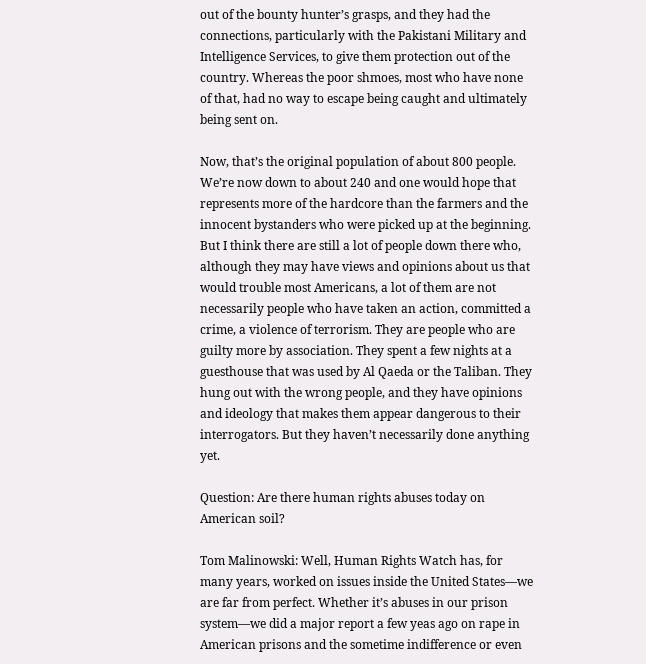out of the bounty hunter’s grasps, and they had the connections, particularly with the Pakistani Military and Intelligence Services, to give them protection out of the country. Whereas the poor shmoes, most who have none of that, had no way to escape being caught and ultimately being sent on.

Now, that’s the original population of about 800 people. We’re now down to about 240 and one would hope that represents more of the hardcore than the farmers and the innocent bystanders who were picked up at the beginning. But I think there are still a lot of people down there who, although they may have views and opinions about us that would trouble most Americans, a lot of them are not necessarily people who have taken an action, committed a crime, a violence of terrorism. They are people who are guilty more by association. They spent a few nights at a guesthouse that was used by Al Qaeda or the Taliban. They hung out with the wrong people, and they have opinions and ideology that makes them appear dangerous to their interrogators. But they haven’t necessarily done anything yet.

Question: Are there human rights abuses today on American soil?

Tom Malinowski: Well, Human Rights Watch has, for many years, worked on issues inside the United States—we are far from perfect. Whether it’s abuses in our prison system—we did a major report a few yeas ago on rape in American prisons and the sometime indifference or even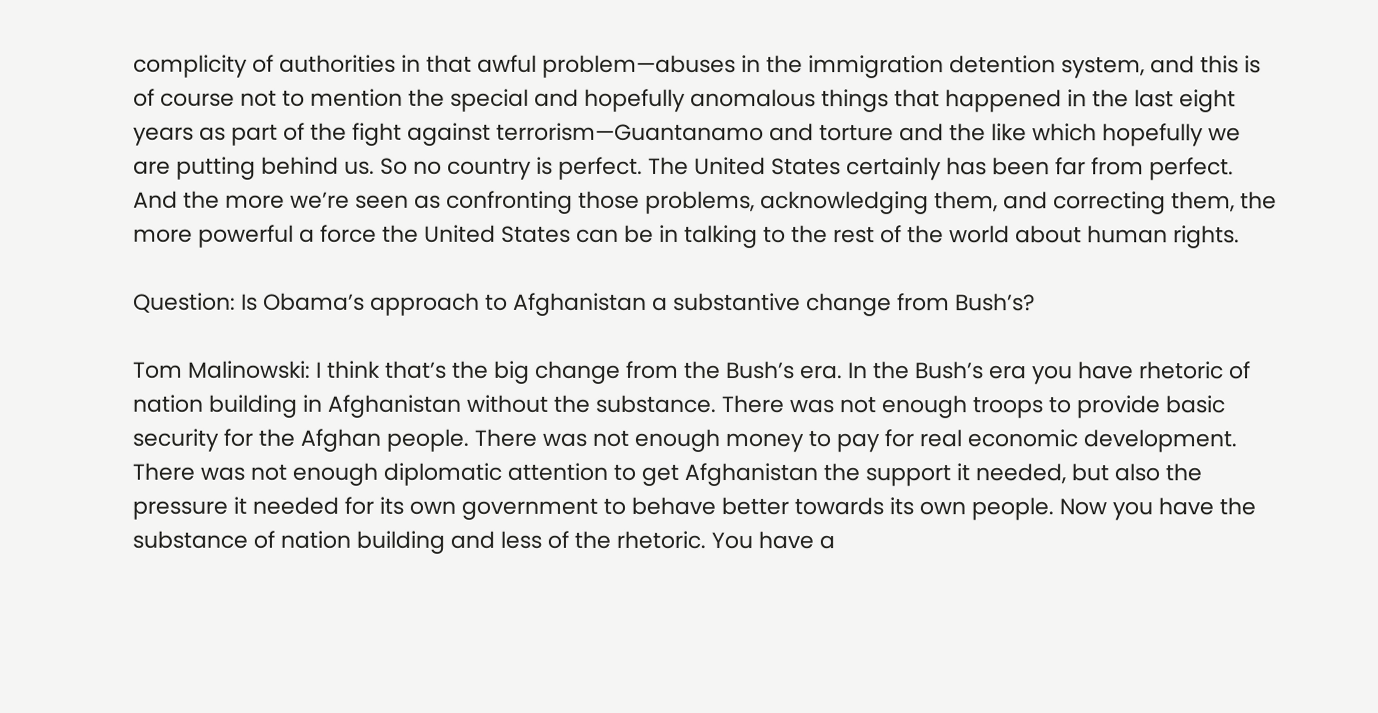complicity of authorities in that awful problem—abuses in the immigration detention system, and this is of course not to mention the special and hopefully anomalous things that happened in the last eight years as part of the fight against terrorism—Guantanamo and torture and the like which hopefully we are putting behind us. So no country is perfect. The United States certainly has been far from perfect. And the more we’re seen as confronting those problems, acknowledging them, and correcting them, the more powerful a force the United States can be in talking to the rest of the world about human rights.

Question: Is Obama’s approach to Afghanistan a substantive change from Bush’s?

Tom Malinowski: I think that’s the big change from the Bush’s era. In the Bush’s era you have rhetoric of nation building in Afghanistan without the substance. There was not enough troops to provide basic security for the Afghan people. There was not enough money to pay for real economic development. There was not enough diplomatic attention to get Afghanistan the support it needed, but also the pressure it needed for its own government to behave better towards its own people. Now you have the substance of nation building and less of the rhetoric. You have a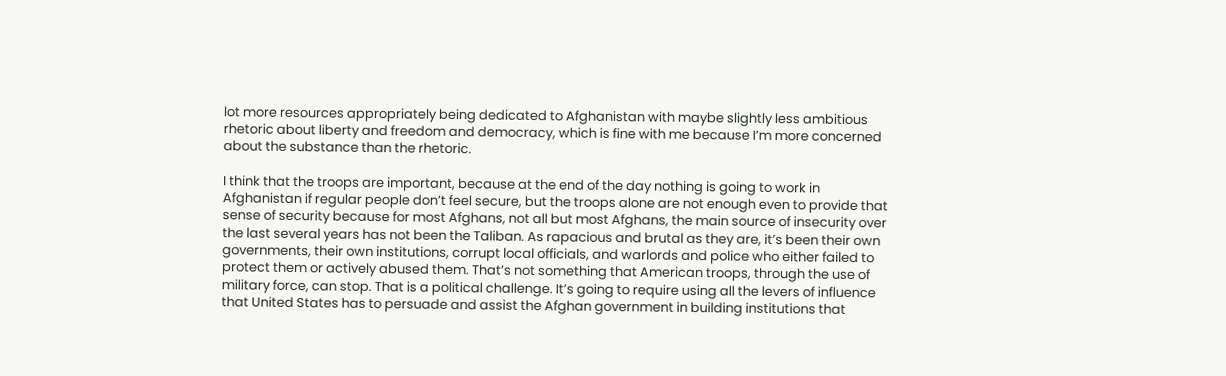lot more resources appropriately being dedicated to Afghanistan with maybe slightly less ambitious rhetoric about liberty and freedom and democracy, which is fine with me because I’m more concerned about the substance than the rhetoric.

I think that the troops are important, because at the end of the day nothing is going to work in Afghanistan if regular people don’t feel secure, but the troops alone are not enough even to provide that sense of security because for most Afghans, not all but most Afghans, the main source of insecurity over the last several years has not been the Taliban. As rapacious and brutal as they are, it’s been their own governments, their own institutions, corrupt local officials, and warlords and police who either failed to protect them or actively abused them. That’s not something that American troops, through the use of military force, can stop. That is a political challenge. It’s going to require using all the levers of influence that United States has to persuade and assist the Afghan government in building institutions that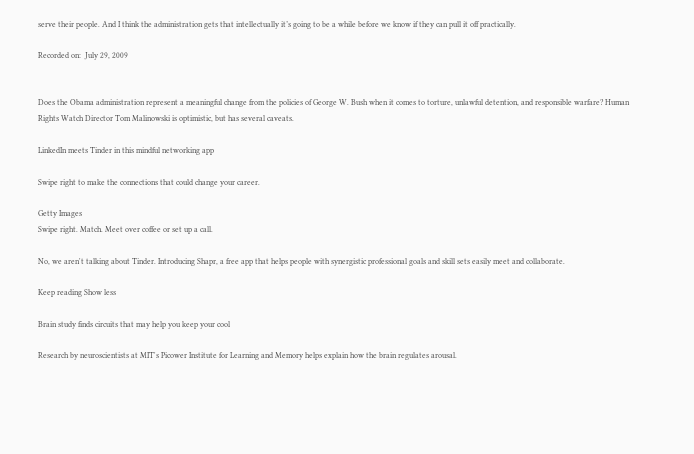serve their people. And I think the administration gets that intellectually it’s going to be a while before we know if they can pull it off practically.

Recorded on:  July 29, 2009


Does the Obama administration represent a meaningful change from the policies of George W. Bush when it comes to torture, unlawful detention, and responsible warfare? Human Rights Watch Director Tom Malinowski is optimistic, but has several caveats.

LinkedIn meets Tinder in this mindful networking app

Swipe right to make the connections that could change your career.

Getty Images
Swipe right. Match. Meet over coffee or set up a call.

No, we aren't talking about Tinder. Introducing Shapr, a free app that helps people with synergistic professional goals and skill sets easily meet and collaborate.

Keep reading Show less

Brain study finds circuits that may help you keep your cool

Research by neuroscientists at MIT's Picower Institute for Learning and Memory helps explain how the brain regulates arousal.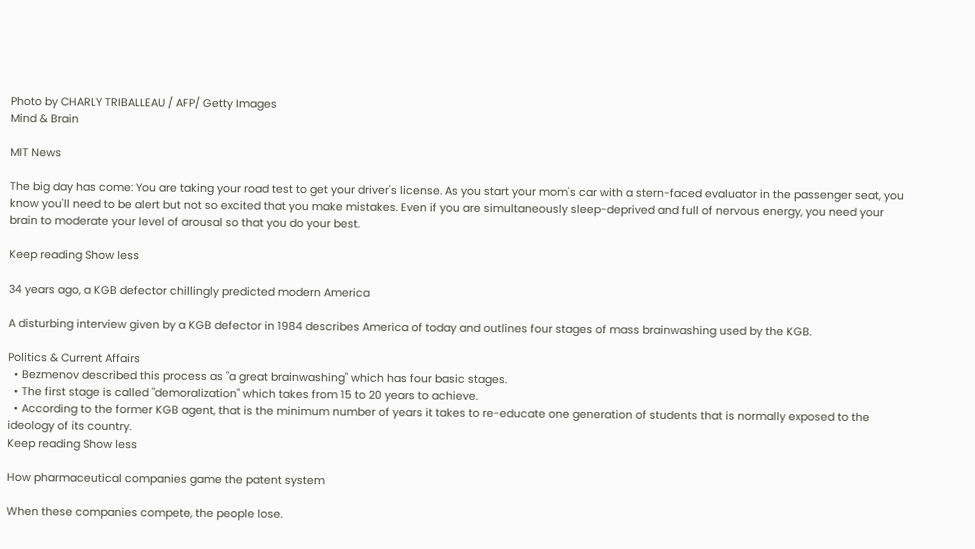Photo by CHARLY TRIBALLEAU / AFP/ Getty Images
Mind & Brain

MIT News

The big day has come: You are taking your road test to get your driver's license. As you start your mom's car with a stern-faced evaluator in the passenger seat, you know you'll need to be alert but not so excited that you make mistakes. Even if you are simultaneously sleep-deprived and full of nervous energy, you need your brain to moderate your level of arousal so that you do your best.

Keep reading Show less

34 years ago, a KGB defector chillingly predicted modern America

A disturbing interview given by a KGB defector in 1984 describes America of today and outlines four stages of mass brainwashing used by the KGB.

Politics & Current Affairs
  • Bezmenov described this process as "a great brainwashing" which has four basic stages.
  • The first stage is called "demoralization" which takes from 15 to 20 years to achieve.
  • According to the former KGB agent, that is the minimum number of years it takes to re-educate one generation of students that is normally exposed to the ideology of its country.
Keep reading Show less

How pharmaceutical companies game the patent system

When these companies compete, the people lose.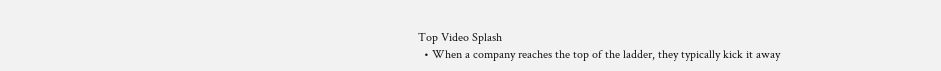Top Video Splash
  • When a company reaches the top of the ladder, they typically kick it away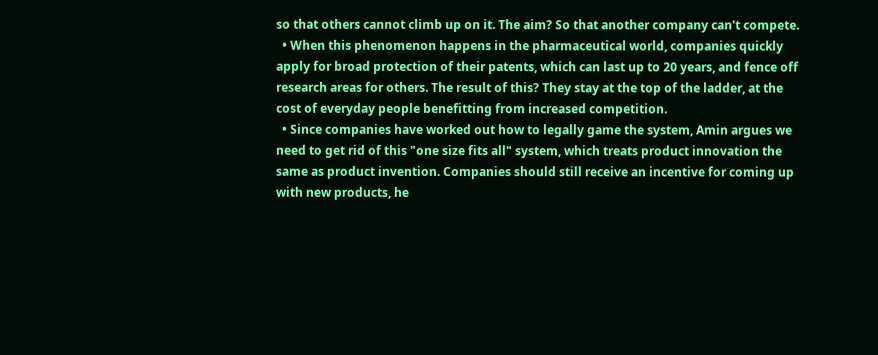so that others cannot climb up on it. The aim? So that another company can't compete.
  • When this phenomenon happens in the pharmaceutical world, companies quickly apply for broad protection of their patents, which can last up to 20 years, and fence off research areas for others. The result of this? They stay at the top of the ladder, at the cost of everyday people benefitting from increased competition.
  • Since companies have worked out how to legally game the system, Amin argues we need to get rid of this "one size fits all" system, which treats product innovation the same as product invention. Companies should still receive an incentive for coming up with new products, he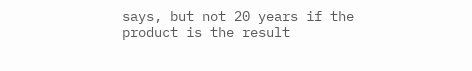says, but not 20 years if the product is the result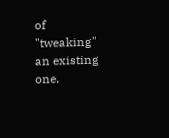of "tweaking" an existing one.